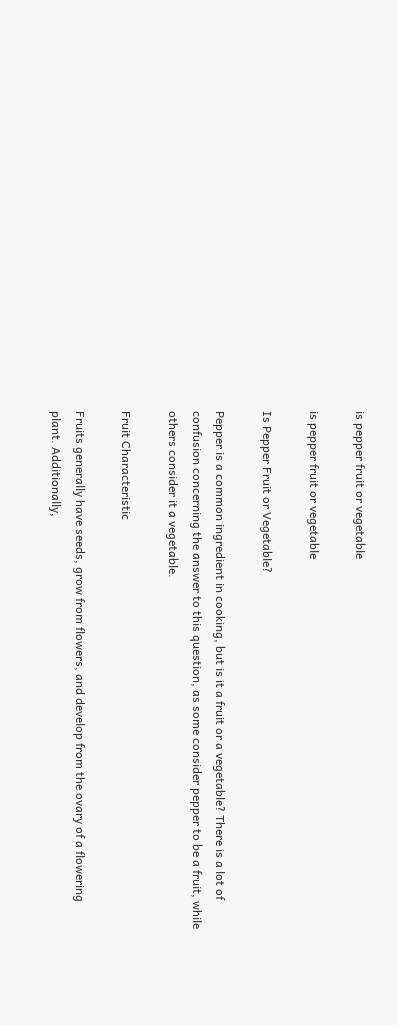is pepper fruit or vegetable

is pepper fruit or vegetable

Is Pepper Fruit or Vegetable?

Pepper is a common ingredient in cooking, but is it a fruit or a vegetable? There is a lot of confusion concerning the answer to this question, as some consider pepper to be a fruit, while others consider it a vegetable.

Fruit Characteristic

Fruits generally have seeds, grow from flowers, and develop from the ovary of a flowering plant. Additionally,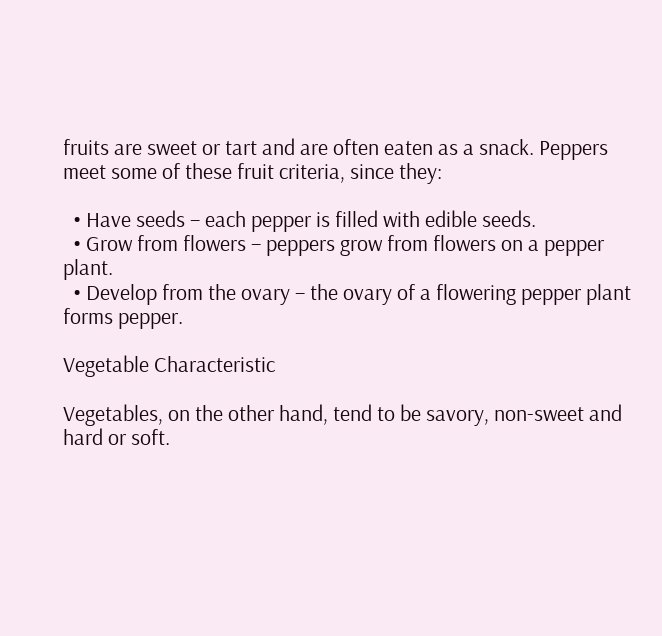fruits are sweet or tart and are often eaten as a snack. Peppers meet some of these fruit criteria, since they:

  • Have seeds – each pepper is filled with edible seeds.
  • Grow from flowers – peppers grow from flowers on a pepper plant.
  • Develop from the ovary – the ovary of a flowering pepper plant forms pepper.

Vegetable Characteristic

Vegetables, on the other hand, tend to be savory, non-sweet and hard or soft.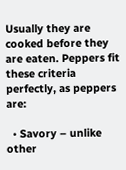Usually they are cooked before they are eaten. Peppers fit these criteria perfectly, as peppers are:

  • Savory – unlike other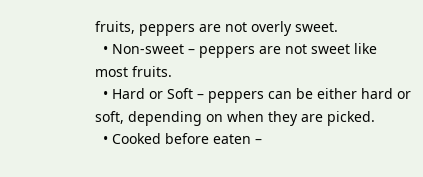fruits, peppers are not overly sweet.
  • Non-sweet – peppers are not sweet like most fruits.
  • Hard or Soft – peppers can be either hard or soft, depending on when they are picked.
  • Cooked before eaten –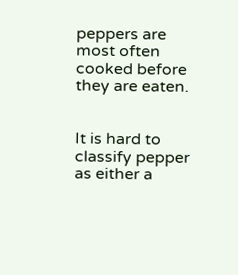peppers are most often cooked before they are eaten.


It is hard to classify pepper as either a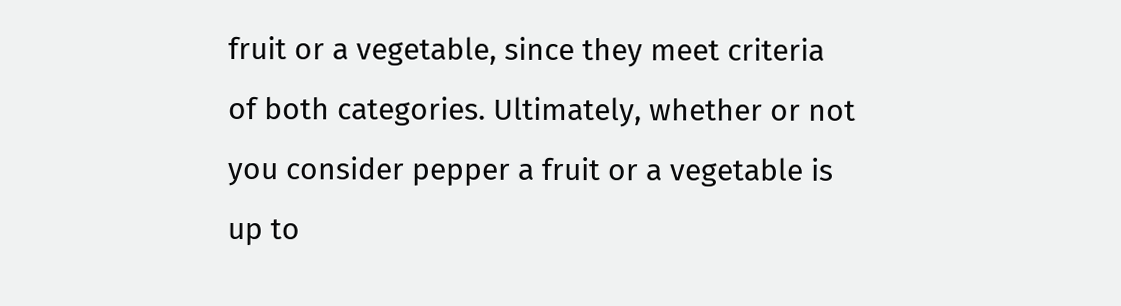fruit or a vegetable, since they meet criteria of both categories. Ultimately, whether or not you consider pepper a fruit or a vegetable is up to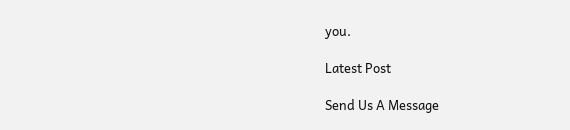you.

Latest Post

Send Us A Message